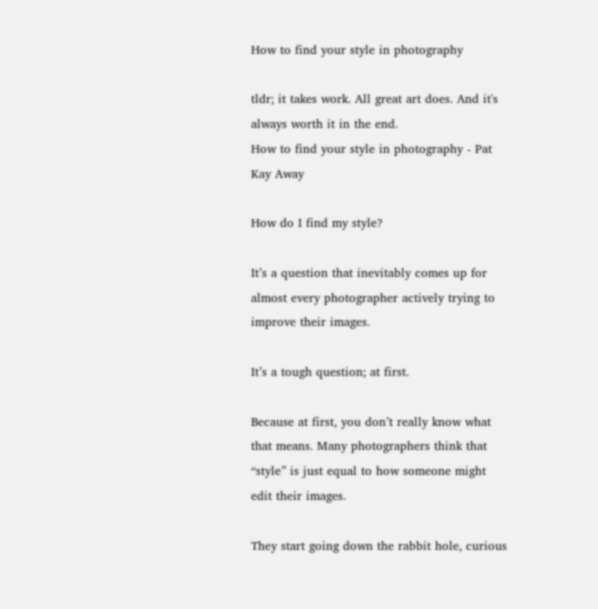How to find your style in photography

tldr; it takes work. All great art does. And it's always worth it in the end.
How to find your style in photography - Pat Kay Away

How do I find my style?

It’s a question that inevitably comes up for almost every photographer actively trying to improve their images.

It’s a tough question; at first.

Because at first, you don’t really know what that means. Many photographers think that “style” is just equal to how someone might edit their images.

They start going down the rabbit hole, curious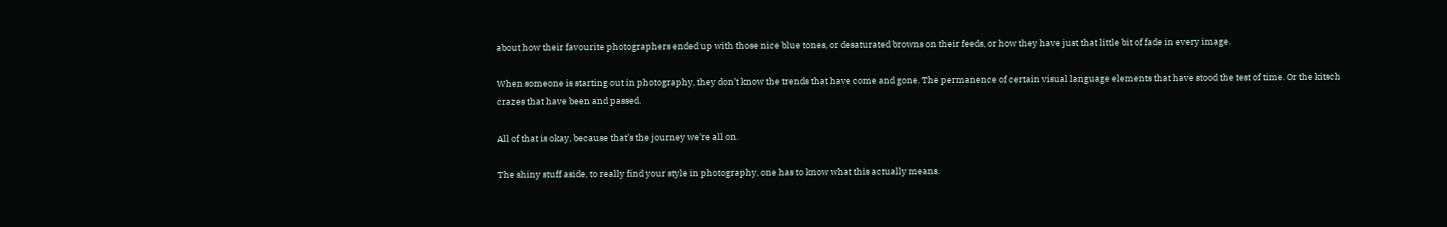about how their favourite photographers ended up with those nice blue tones, or desaturated browns on their feeds, or how they have just that little bit of fade in every image.

When someone is starting out in photography, they don’t know the trends that have come and gone. The permanence of certain visual language elements that have stood the test of time. Or the kitsch crazes that have been and passed.

All of that is okay, because that’s the journey we’re all on.

The shiny stuff aside, to really find your style in photography, one has to know what this actually means.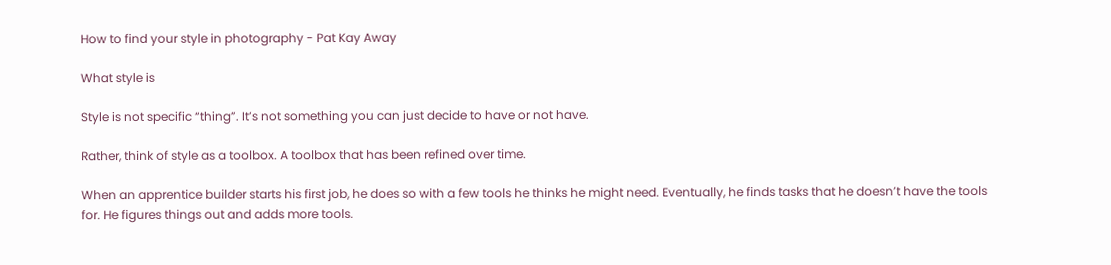How to find your style in photography - Pat Kay Away

What style is

Style is not specific “thing”. It’s not something you can just decide to have or not have.

Rather, think of style as a toolbox. A toolbox that has been refined over time.

When an apprentice builder starts his first job, he does so with a few tools he thinks he might need. Eventually, he finds tasks that he doesn’t have the tools for. He figures things out and adds more tools.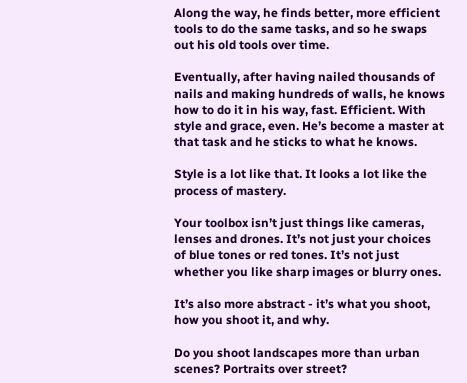Along the way, he finds better, more efficient tools to do the same tasks, and so he swaps out his old tools over time.

Eventually, after having nailed thousands of nails and making hundreds of walls, he knows how to do it in his way, fast. Efficient. With style and grace, even. He’s become a master at that task and he sticks to what he knows.

Style is a lot like that. It looks a lot like the process of mastery.

Your toolbox isn’t just things like cameras, lenses and drones. It’s not just your choices of blue tones or red tones. It’s not just whether you like sharp images or blurry ones.

It’s also more abstract - it’s what you shoot, how you shoot it, and why.

Do you shoot landscapes more than urban scenes? Portraits over street?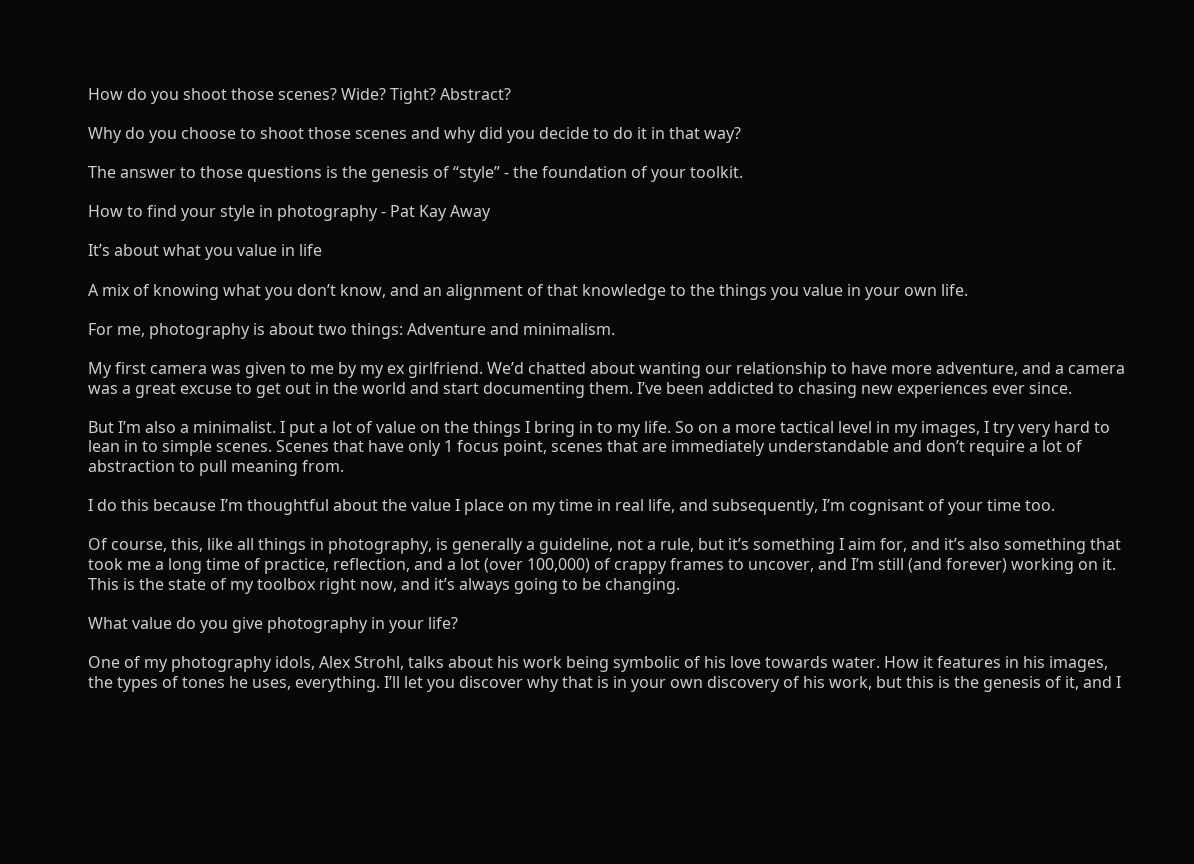How do you shoot those scenes? Wide? Tight? Abstract?

Why do you choose to shoot those scenes and why did you decide to do it in that way?

The answer to those questions is the genesis of “style” - the foundation of your toolkit.

How to find your style in photography - Pat Kay Away

It’s about what you value in life

A mix of knowing what you don’t know, and an alignment of that knowledge to the things you value in your own life.

For me, photography is about two things: Adventure and minimalism.

My first camera was given to me by my ex girlfriend. We’d chatted about wanting our relationship to have more adventure, and a camera was a great excuse to get out in the world and start documenting them. I’ve been addicted to chasing new experiences ever since.

But I’m also a minimalist. I put a lot of value on the things I bring in to my life. So on a more tactical level in my images, I try very hard to lean in to simple scenes. Scenes that have only 1 focus point, scenes that are immediately understandable and don’t require a lot of abstraction to pull meaning from.

I do this because I’m thoughtful about the value I place on my time in real life, and subsequently, I’m cognisant of your time too.

Of course, this, like all things in photography, is generally a guideline, not a rule, but it’s something I aim for, and it’s also something that took me a long time of practice, reflection, and a lot (over 100,000) of crappy frames to uncover, and I’m still (and forever) working on it. This is the state of my toolbox right now, and it’s always going to be changing.

What value do you give photography in your life?

One of my photography idols, Alex Strohl, talks about his work being symbolic of his love towards water. How it features in his images, the types of tones he uses, everything. I’ll let you discover why that is in your own discovery of his work, but this is the genesis of it, and I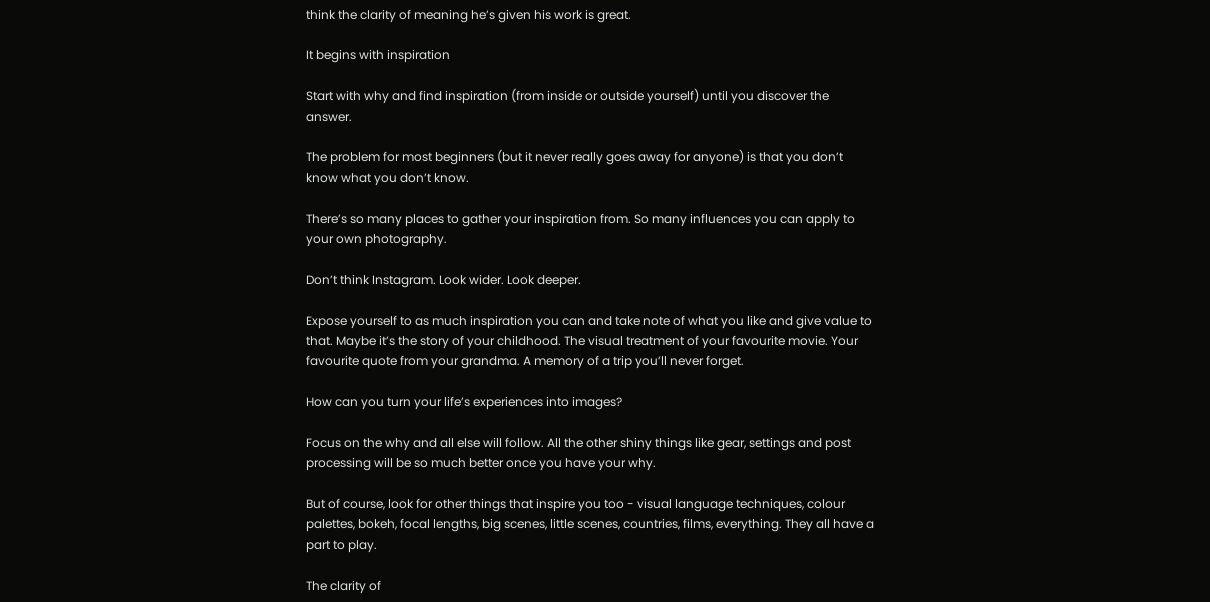think the clarity of meaning he’s given his work is great.

It begins with inspiration

Start with why and find inspiration (from inside or outside yourself) until you discover the answer.

The problem for most beginners (but it never really goes away for anyone) is that you don’t know what you don’t know.

There’s so many places to gather your inspiration from. So many influences you can apply to your own photography.

Don’t think Instagram. Look wider. Look deeper.

Expose yourself to as much inspiration you can and take note of what you like and give value to that. Maybe it’s the story of your childhood. The visual treatment of your favourite movie. Your favourite quote from your grandma. A memory of a trip you’ll never forget.

How can you turn your life’s experiences into images?

Focus on the why and all else will follow. All the other shiny things like gear, settings and post processing will be so much better once you have your why.

But of course, look for other things that inspire you too - visual language techniques, colour palettes, bokeh, focal lengths, big scenes, little scenes, countries, films, everything. They all have a part to play.

The clarity of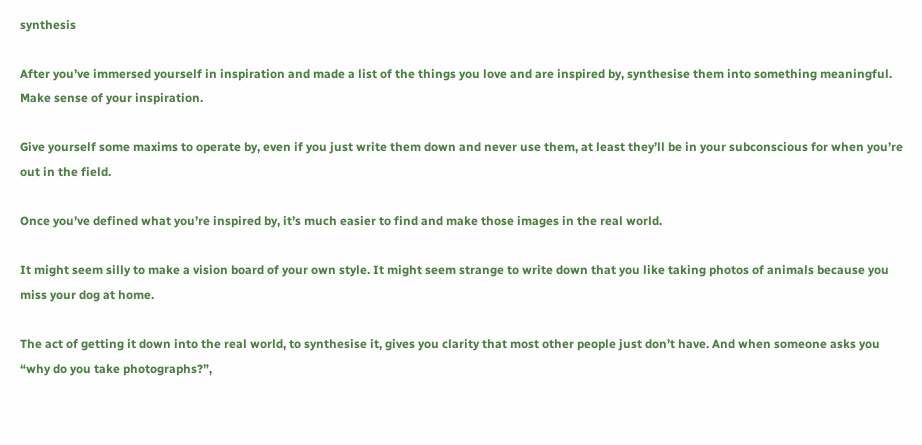synthesis

After you’ve immersed yourself in inspiration and made a list of the things you love and are inspired by, synthesise them into something meaningful. Make sense of your inspiration.

Give yourself some maxims to operate by, even if you just write them down and never use them, at least they’ll be in your subconscious for when you’re out in the field.

Once you’ve defined what you’re inspired by, it’s much easier to find and make those images in the real world.

It might seem silly to make a vision board of your own style. It might seem strange to write down that you like taking photos of animals because you miss your dog at home.

The act of getting it down into the real world, to synthesise it, gives you clarity that most other people just don’t have. And when someone asks you “why do you take photographs?”,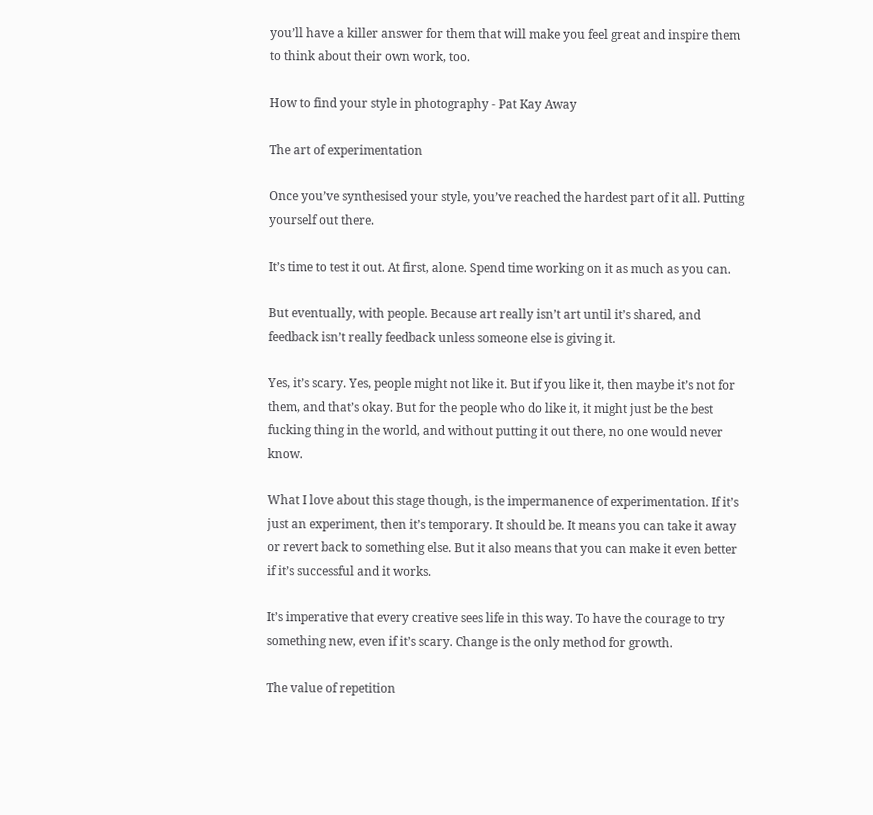you’ll have a killer answer for them that will make you feel great and inspire them to think about their own work, too.

How to find your style in photography - Pat Kay Away

The art of experimentation

Once you’ve synthesised your style, you’ve reached the hardest part of it all. Putting yourself out there.

It’s time to test it out. At first, alone. Spend time working on it as much as you can.

But eventually, with people. Because art really isn’t art until it’s shared, and feedback isn’t really feedback unless someone else is giving it.

Yes, it’s scary. Yes, people might not like it. But if you like it, then maybe it’s not for them, and that’s okay. But for the people who do like it, it might just be the best fucking thing in the world, and without putting it out there, no one would never know.

What I love about this stage though, is the impermanence of experimentation. If it’s just an experiment, then it’s temporary. It should be. It means you can take it away or revert back to something else. But it also means that you can make it even better if it’s successful and it works.

It’s imperative that every creative sees life in this way. To have the courage to try something new, even if it’s scary. Change is the only method for growth.

The value of repetition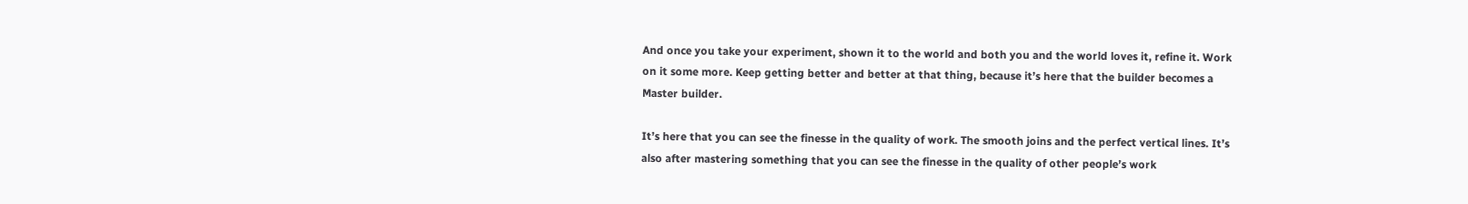And once you take your experiment, shown it to the world and both you and the world loves it, refine it. Work on it some more. Keep getting better and better at that thing, because it’s here that the builder becomes a Master builder.

It’s here that you can see the finesse in the quality of work. The smooth joins and the perfect vertical lines. It’s also after mastering something that you can see the finesse in the quality of other people’s work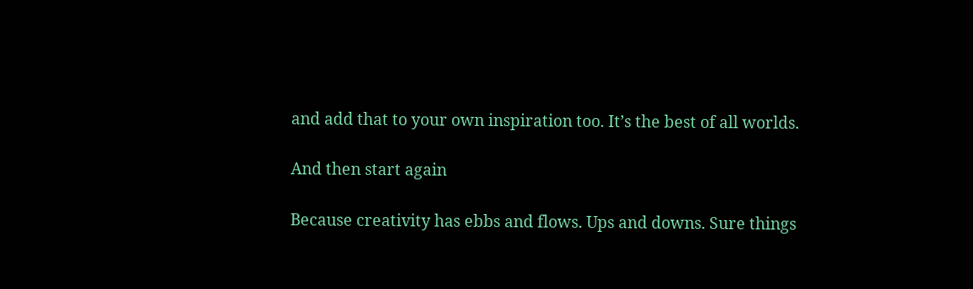and add that to your own inspiration too. It’s the best of all worlds.

And then start again

Because creativity has ebbs and flows. Ups and downs. Sure things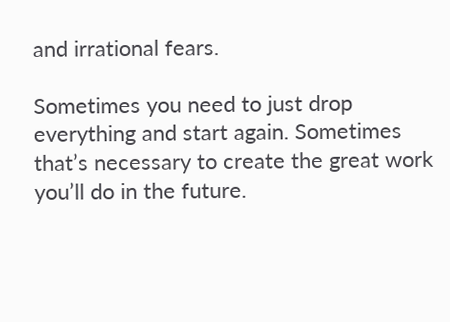and irrational fears.

Sometimes you need to just drop everything and start again. Sometimes that’s necessary to create the great work you’ll do in the future.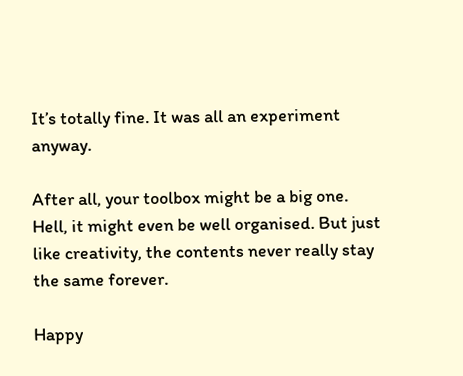It’s totally fine. It was all an experiment anyway.

After all, your toolbox might be a big one. Hell, it might even be well organised. But just like creativity, the contents never really stay the same forever.

Happy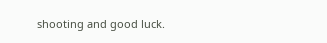shooting and good luck.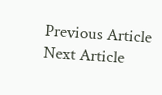Previous Article Next Article